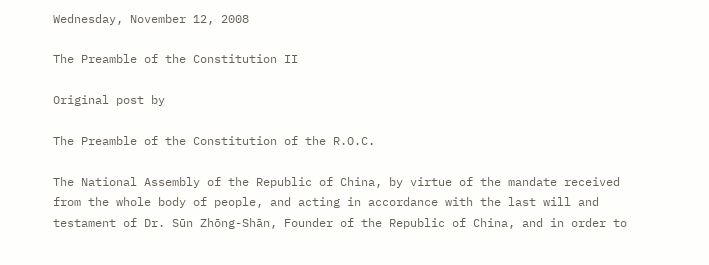Wednesday, November 12, 2008

The Preamble of the Constitution II

Original post by

The Preamble of the Constitution of the R.O.C.

The National Assembly of the Republic of China, by virtue of the mandate received from the whole body of people, and acting in accordance with the last will and testament of Dr. Sūn Zhōng-Shān, Founder of the Republic of China, and in order to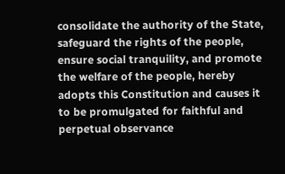consolidate the authority of the State, safeguard the rights of the people, ensure social tranquility, and promote the welfare of the people, hereby adopts this Constitution and causes it to be promulgated for faithful and perpetual observance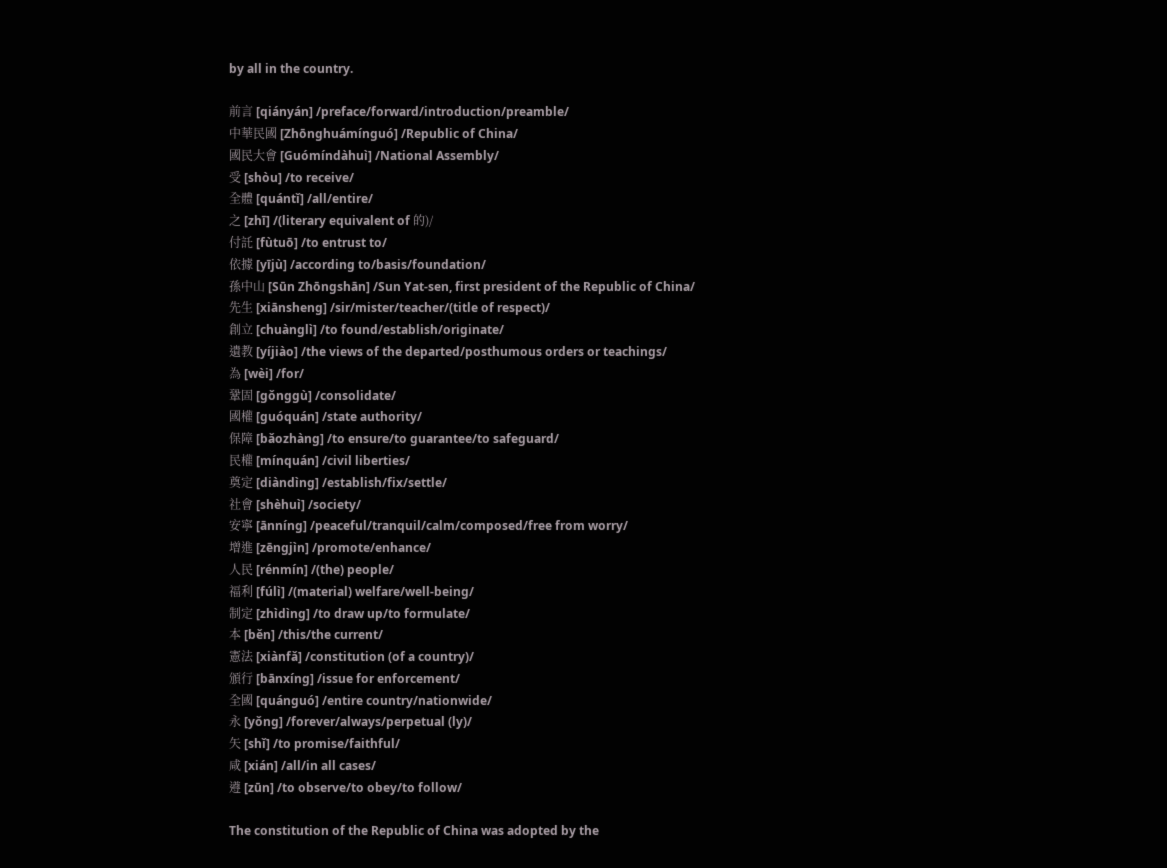by all in the country.

前言 [qiányán] /preface/forward/introduction/preamble/
中華民國 [Zhōnghuámínguó] /Republic of China/
國民大會 [Guómíndàhuì] /National Assembly/
受 [shòu] /to receive/
全體 [quántǐ] /all/entire/
之 [zhī] /(literary equivalent of 的)/
付託 [fùtuō] /to entrust to/
依據 [yījù] /according to/basis/foundation/
孫中山 [Sūn Zhōngshān] /Sun Yat-sen, first president of the Republic of China/
先生 [xiānsheng] /sir/mister/teacher/(title of respect)/
創立 [chuànglì] /to found/establish/originate/
遺教 [yíjiào] /the views of the departed/posthumous orders or teachings/
為 [wèi] /for/
鞏固 [gǒnggù] /consolidate/
國權 [guóquán] /state authority/
保障 [bǎozhàng] /to ensure/to guarantee/to safeguard/
民權 [mínquán] /civil liberties/
奠定 [diàndìng] /establish/fix/settle/
社會 [shèhuì] /society/
安寧 [ānníng] /peaceful/tranquil/calm/composed/free from worry/
增進 [zēngjìn] /promote/enhance/
人民 [rénmín] /(the) people/
福利 [fúlì] /(material) welfare/well-being/
制定 [zhìdìng] /to draw up/to formulate/
本 [běn] /this/the current/
憲法 [xiànfǎ] /constitution (of a country)/
頒行 [bānxíng] /issue for enforcement/
全國 [quánguó] /entire country/nationwide/
永 [yǒng] /forever/always/perpetual (ly)/
矢 [shǐ] /to promise/faithful/
咸 [xián] /all/in all cases/
遵 [zūn] /to observe/to obey/to follow/

The constitution of the Republic of China was adopted by the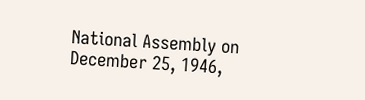National Assembly on December 25, 1946,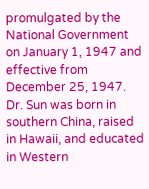promulgated by the National Government on January 1, 1947 and effective from December 25, 1947. Dr. Sun was born in southern China, raised in Hawaii, and educated in Western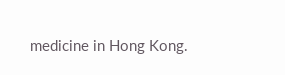medicine in Hong Kong.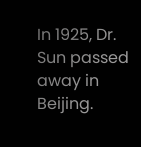In 1925, Dr. Sun passed away in Beijing.